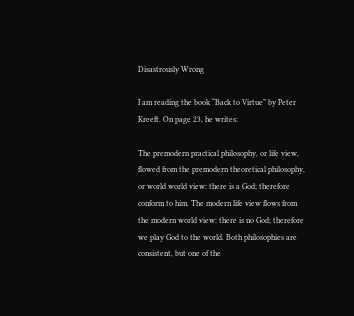Disastrously Wrong

I am reading the book “Back to Virtue” by Peter Kreeft. On page 23, he writes:

The premodern practical philosophy, or life view, flowed from the premodern theoretical philosophy, or world world view: there is a God; therefore conform to him. The modern life view flows from the modern world view: there is no God; therefore we play God to the world. Both philosophies are consistent, but one of the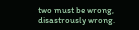two must be wrong, disastrously wrong.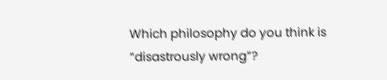Which philosophy do you think is “disastrously wrong”?